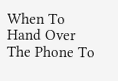When To Hand Over The Phone To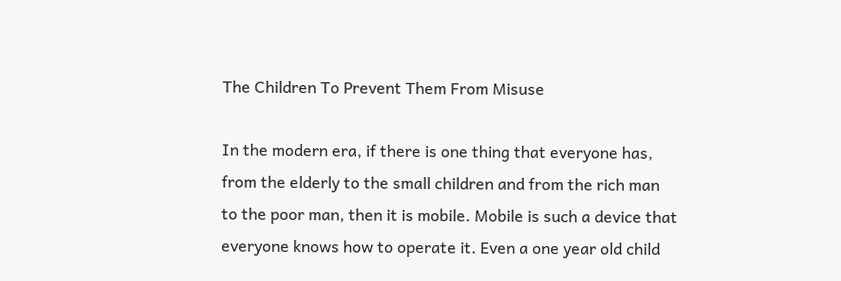The Children To Prevent Them From Misuse

In the modern era, if there is one thing that everyone has, from the elderly to the small children and from the rich man to the poor man, then it is mobile. Mobile is such a device that everyone knows how to operate it. Even a one year old child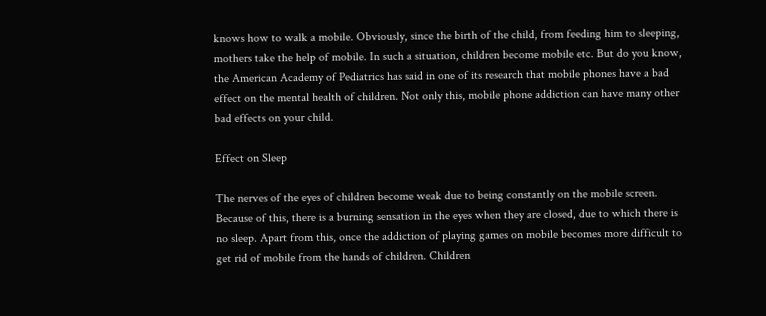knows how to walk a mobile. Obviously, since the birth of the child, from feeding him to sleeping, mothers take the help of mobile. In such a situation, children become mobile etc. But do you know, the American Academy of Pediatrics has said in one of its research that mobile phones have a bad effect on the mental health of children. Not only this, mobile phone addiction can have many other bad effects on your child.

Effect on Sleep

The nerves of the eyes of children become weak due to being constantly on the mobile screen. Because of this, there is a burning sensation in the eyes when they are closed, due to which there is no sleep. Apart from this, once the addiction of playing games on mobile becomes more difficult to get rid of mobile from the hands of children. Children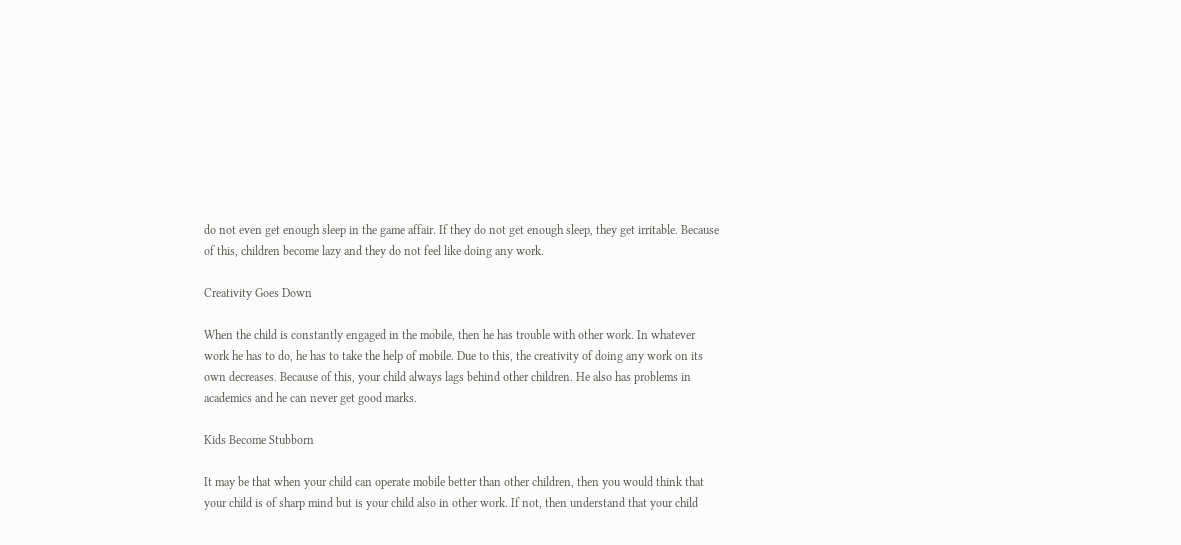do not even get enough sleep in the game affair. If they do not get enough sleep, they get irritable. Because of this, children become lazy and they do not feel like doing any work.

Creativity Goes Down

When the child is constantly engaged in the mobile, then he has trouble with other work. In whatever work he has to do, he has to take the help of mobile. Due to this, the creativity of doing any work on its own decreases. Because of this, your child always lags behind other children. He also has problems in academics and he can never get good marks.

Kids Become Stubborn

It may be that when your child can operate mobile better than other children, then you would think that your child is of sharp mind but is your child also in other work. If not, then understand that your child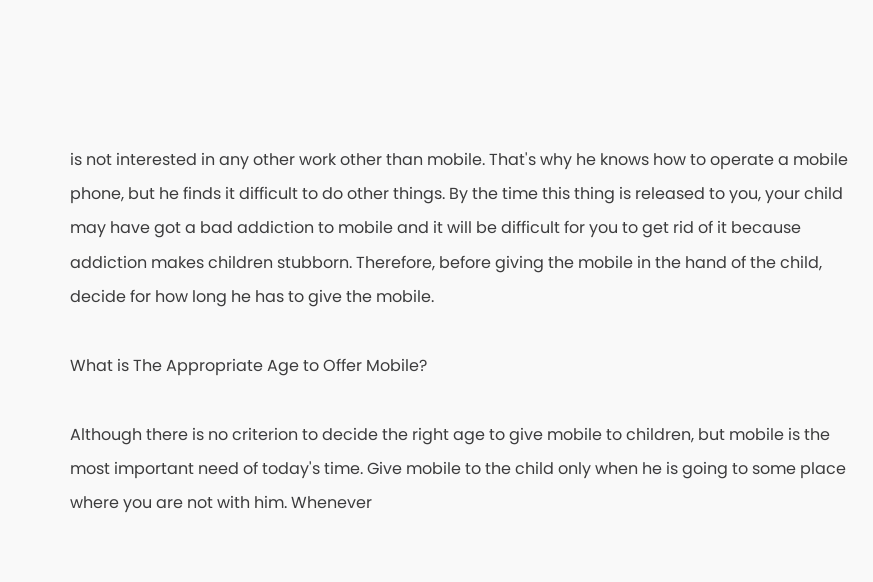is not interested in any other work other than mobile. That's why he knows how to operate a mobile phone, but he finds it difficult to do other things. By the time this thing is released to you, your child may have got a bad addiction to mobile and it will be difficult for you to get rid of it because addiction makes children stubborn. Therefore, before giving the mobile in the hand of the child, decide for how long he has to give the mobile.

What is The Appropriate Age to Offer Mobile?

Although there is no criterion to decide the right age to give mobile to children, but mobile is the most important need of today's time. Give mobile to the child only when he is going to some place where you are not with him. Whenever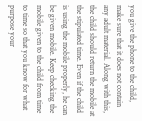you give the phone to the child, make sure that it does not contain any adult material. Along with this, the child should return the mobile at the stipulated time. Even if the child is using the mobile properly, he can be given mobile. Keep checking the mobile given to the child from time to time so that you know for what purpose your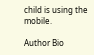child is using the mobile.

Author Bio